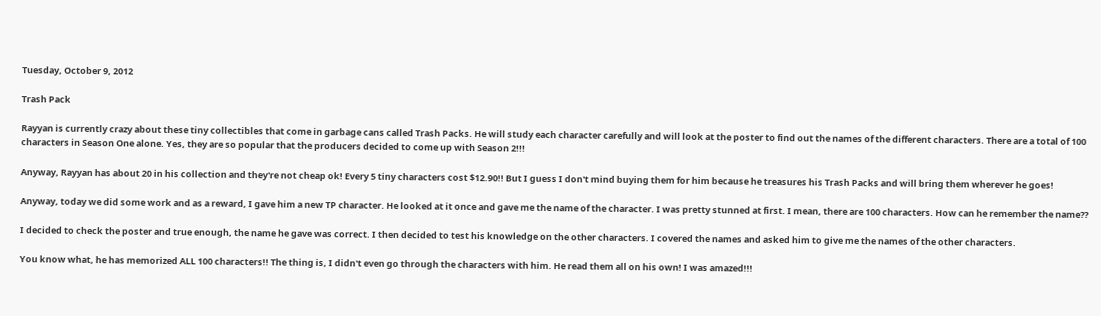Tuesday, October 9, 2012

Trash Pack

Rayyan is currently crazy about these tiny collectibles that come in garbage cans called Trash Packs. He will study each character carefully and will look at the poster to find out the names of the different characters. There are a total of 100 characters in Season One alone. Yes, they are so popular that the producers decided to come up with Season 2!!!

Anyway, Rayyan has about 20 in his collection and they're not cheap ok! Every 5 tiny characters cost $12.90!! But I guess I don't mind buying them for him because he treasures his Trash Packs and will bring them wherever he goes!

Anyway, today we did some work and as a reward, I gave him a new TP character. He looked at it once and gave me the name of the character. I was pretty stunned at first. I mean, there are 100 characters. How can he remember the name??

I decided to check the poster and true enough, the name he gave was correct. I then decided to test his knowledge on the other characters. I covered the names and asked him to give me the names of the other characters.

You know what, he has memorized ALL 100 characters!! The thing is, I didn't even go through the characters with him. He read them all on his own! I was amazed!!!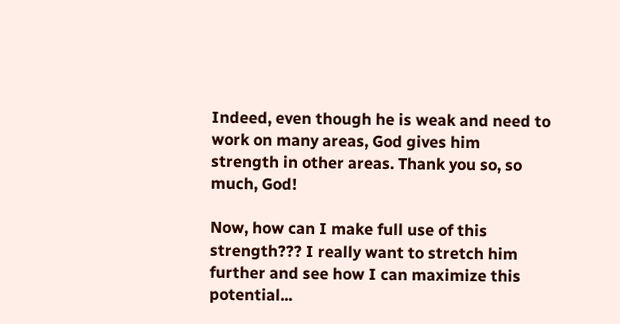Indeed, even though he is weak and need to work on many areas, God gives him strength in other areas. Thank you so, so much, God!

Now, how can I make full use of this strength??? I really want to stretch him further and see how I can maximize this potential...